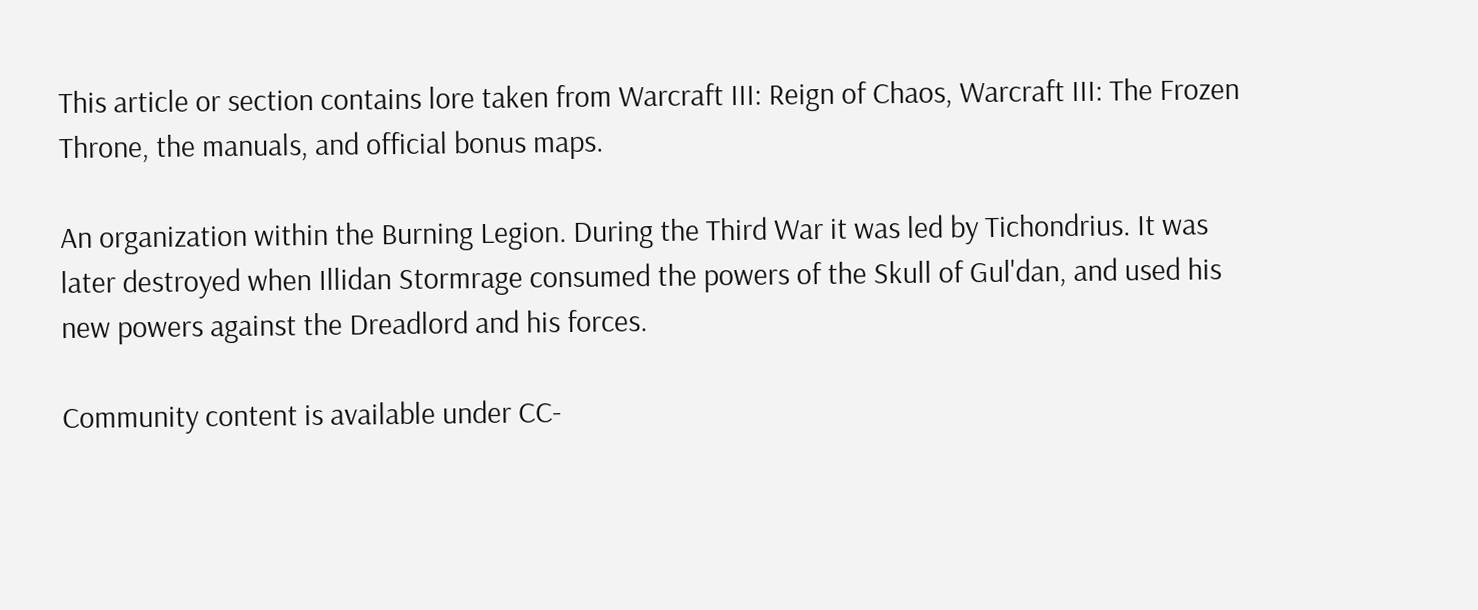This article or section contains lore taken from Warcraft III: Reign of Chaos, Warcraft III: The Frozen Throne, the manuals, and official bonus maps.

An organization within the Burning Legion. During the Third War it was led by Tichondrius. It was later destroyed when Illidan Stormrage consumed the powers of the Skull of Gul'dan, and used his new powers against the Dreadlord and his forces.

Community content is available under CC-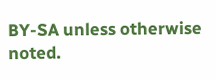BY-SA unless otherwise noted.